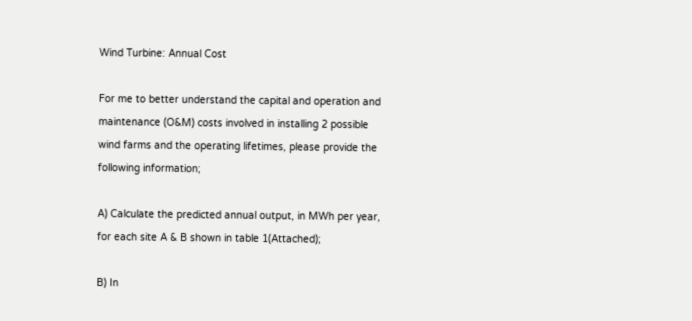Wind Turbine: Annual Cost

For me to better understand the capital and operation and maintenance (O&M) costs involved in installing 2 possible wind farms and the operating lifetimes, please provide the following information;

A) Calculate the predicted annual output, in MWh per year, for each site A & B shown in table 1(Attached);

B) In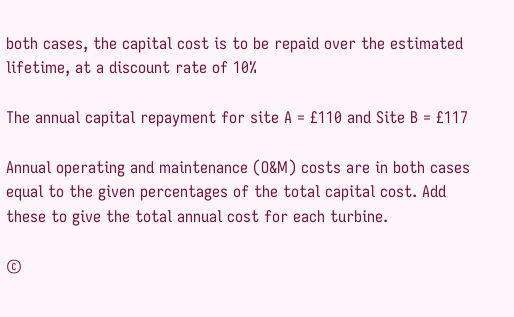both cases, the capital cost is to be repaid over the estimated lifetime, at a discount rate of 10%

The annual capital repayment for site A = £110 and Site B = £117

Annual operating and maintenance (O&M) costs are in both cases equal to the given percentages of the total capital cost. Add these to give the total annual cost for each turbine.

©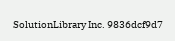SolutionLibrary Inc. 9836dcf9d7